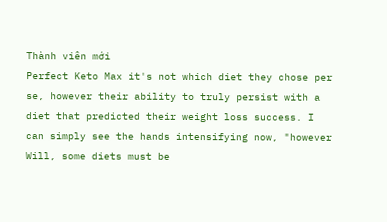Thành viên mới
Perfect Keto Max it's not which diet they chose per se, however their ability to truly persist with a diet that predicted their weight loss success. I can simply see the hands intensifying now, "however Will, some diets must be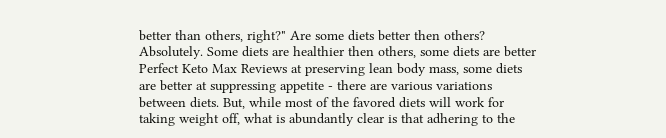better than others, right?" Are some diets better then others? Absolutely. Some diets are healthier then others, some diets are better Perfect Keto Max Reviews at preserving lean body mass, some diets are better at suppressing appetite - there are various variations between diets. But, while most of the favored diets will work for taking weight off, what is abundantly clear is that adhering to the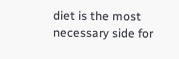diet is the most necessary side for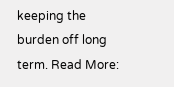keeping the burden off long term. Read More: